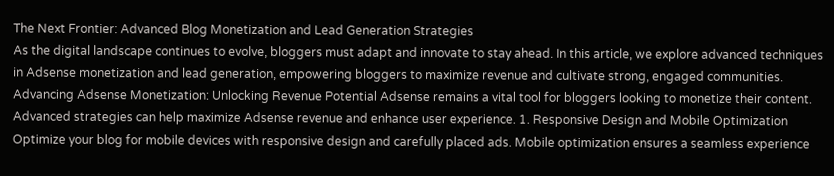The Next Frontier: Advanced Blog Monetization and Lead Generation Strategies
As the digital landscape continues to evolve, bloggers must adapt and innovate to stay ahead. In this article, we explore advanced techniques in Adsense monetization and lead generation, empowering bloggers to maximize revenue and cultivate strong, engaged communities. Advancing Adsense Monetization: Unlocking Revenue Potential Adsense remains a vital tool for bloggers looking to monetize their content. Advanced strategies can help maximize Adsense revenue and enhance user experience. 1. Responsive Design and Mobile Optimization Optimize your blog for mobile devices with responsive design and carefully placed ads. Mobile optimization ensures a seamless experience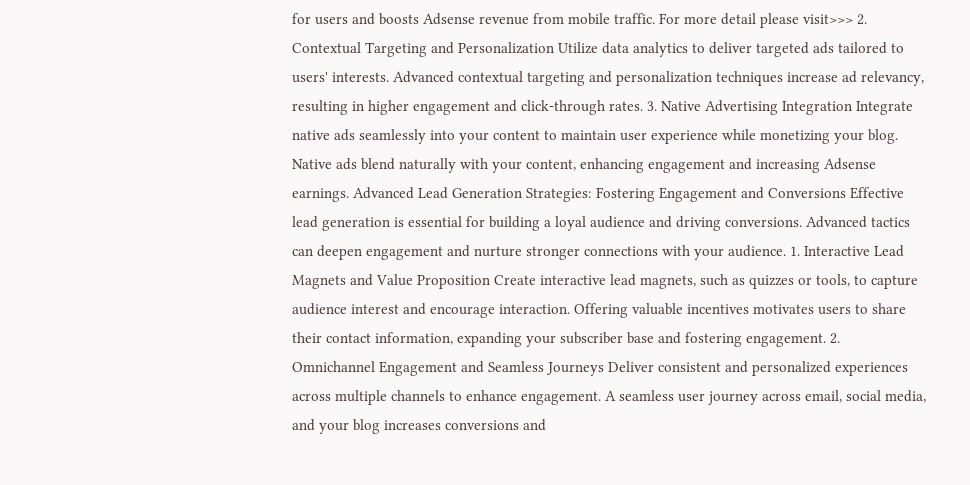for users and boosts Adsense revenue from mobile traffic. For more detail please visit>>> 2. Contextual Targeting and Personalization Utilize data analytics to deliver targeted ads tailored to users' interests. Advanced contextual targeting and personalization techniques increase ad relevancy, resulting in higher engagement and click-through rates. 3. Native Advertising Integration Integrate native ads seamlessly into your content to maintain user experience while monetizing your blog. Native ads blend naturally with your content, enhancing engagement and increasing Adsense earnings. Advanced Lead Generation Strategies: Fostering Engagement and Conversions Effective lead generation is essential for building a loyal audience and driving conversions. Advanced tactics can deepen engagement and nurture stronger connections with your audience. 1. Interactive Lead Magnets and Value Proposition Create interactive lead magnets, such as quizzes or tools, to capture audience interest and encourage interaction. Offering valuable incentives motivates users to share their contact information, expanding your subscriber base and fostering engagement. 2. Omnichannel Engagement and Seamless Journeys Deliver consistent and personalized experiences across multiple channels to enhance engagement. A seamless user journey across email, social media, and your blog increases conversions and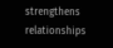strengthens relationships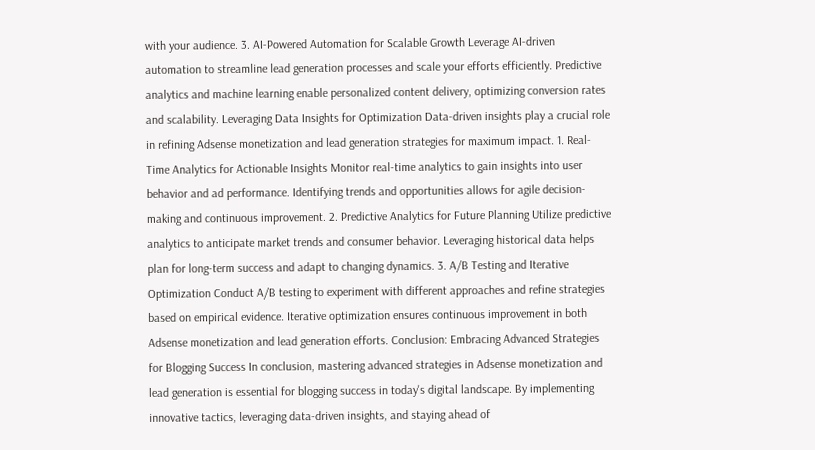with your audience. 3. AI-Powered Automation for Scalable Growth Leverage AI-driven automation to streamline lead generation processes and scale your efforts efficiently. Predictive analytics and machine learning enable personalized content delivery, optimizing conversion rates and scalability. Leveraging Data Insights for Optimization Data-driven insights play a crucial role in refining Adsense monetization and lead generation strategies for maximum impact. 1. Real-Time Analytics for Actionable Insights Monitor real-time analytics to gain insights into user behavior and ad performance. Identifying trends and opportunities allows for agile decision-making and continuous improvement. 2. Predictive Analytics for Future Planning Utilize predictive analytics to anticipate market trends and consumer behavior. Leveraging historical data helps plan for long-term success and adapt to changing dynamics. 3. A/B Testing and Iterative Optimization Conduct A/B testing to experiment with different approaches and refine strategies based on empirical evidence. Iterative optimization ensures continuous improvement in both Adsense monetization and lead generation efforts. Conclusion: Embracing Advanced Strategies for Blogging Success In conclusion, mastering advanced strategies in Adsense monetization and lead generation is essential for blogging success in today's digital landscape. By implementing innovative tactics, leveraging data-driven insights, and staying ahead of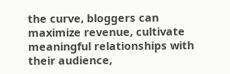the curve, bloggers can maximize revenue, cultivate meaningful relationships with their audience,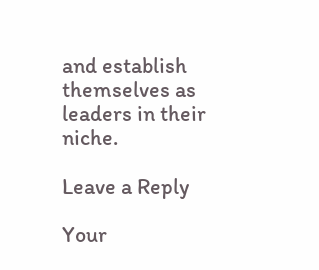and establish themselves as leaders in their niche.

Leave a Reply

Your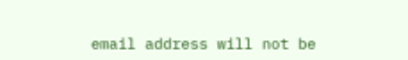email address will not be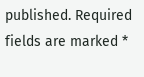published. Required fields are marked *